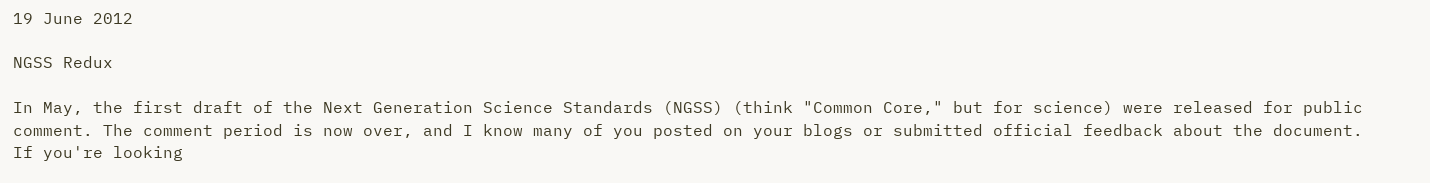19 June 2012

NGSS Redux

In May, the first draft of the Next Generation Science Standards (NGSS) (think "Common Core," but for science) were released for public comment. The comment period is now over, and I know many of you posted on your blogs or submitted official feedback about the document. If you're looking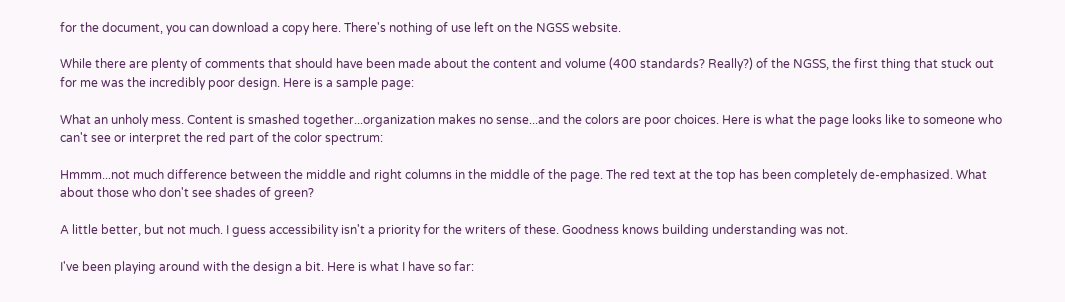for the document, you can download a copy here. There's nothing of use left on the NGSS website.

While there are plenty of comments that should have been made about the content and volume (400 standards? Really?) of the NGSS, the first thing that stuck out for me was the incredibly poor design. Here is a sample page:

What an unholy mess. Content is smashed together...organization makes no sense...and the colors are poor choices. Here is what the page looks like to someone who can't see or interpret the red part of the color spectrum:

Hmmm...not much difference between the middle and right columns in the middle of the page. The red text at the top has been completely de-emphasized. What about those who don't see shades of green?

A little better, but not much. I guess accessibility isn't a priority for the writers of these. Goodness knows building understanding was not.

I've been playing around with the design a bit. Here is what I have so far: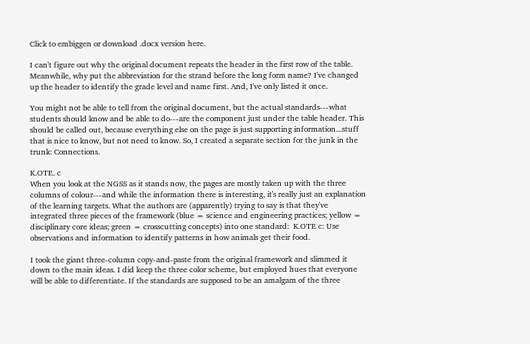Click to embiggen or download .docx version here.

I can't figure out why the original document repeats the header in the first row of the table. Meanwhile, why put the abbreviation for the strand before the long form name? I've changed up the header to identify the grade level and name first. And, I've only listed it once.

You might not be able to tell from the original document, but the actual standards---what students should know and be able to do---are the component just under the table header. This should be called out, because everything else on the page is just supporting information...stuff that is nice to know, but not need to know. So, I created a separate section for the junk in the trunk: Connections.

K.OTE. c
When you look at the NGSS as it stands now, the pages are mostly taken up with the three columns of colour---and while the information there is interesting, it's really just an explanation of the learning targets. What the authors are (apparently) trying to say is that they've integrated three pieces of the framework (blue = science and engineering practices; yellow = disciplinary core ideas; green = crosscutting concepts) into one standard:  K.OTE c: Use observations and information to identify patterns in how animals get their food.

I took the giant three-column copy-and-paste from the original framework and slimmed it down to the main ideas. I did keep the three color scheme, but employed hues that everyone will be able to differentiate. If the standards are supposed to be an amalgam of the three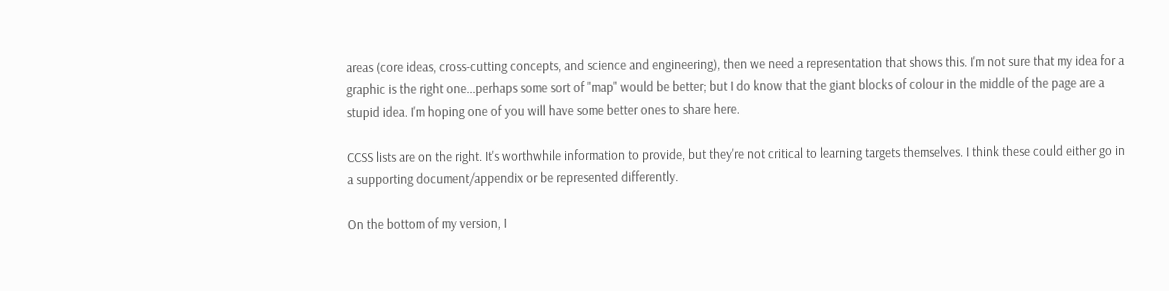areas (core ideas, cross-cutting concepts, and science and engineering), then we need a representation that shows this. I'm not sure that my idea for a graphic is the right one...perhaps some sort of "map" would be better; but I do know that the giant blocks of colour in the middle of the page are a stupid idea. I'm hoping one of you will have some better ones to share here.

CCSS lists are on the right. It's worthwhile information to provide, but they're not critical to learning targets themselves. I think these could either go in a supporting document/appendix or be represented differently.

On the bottom of my version, I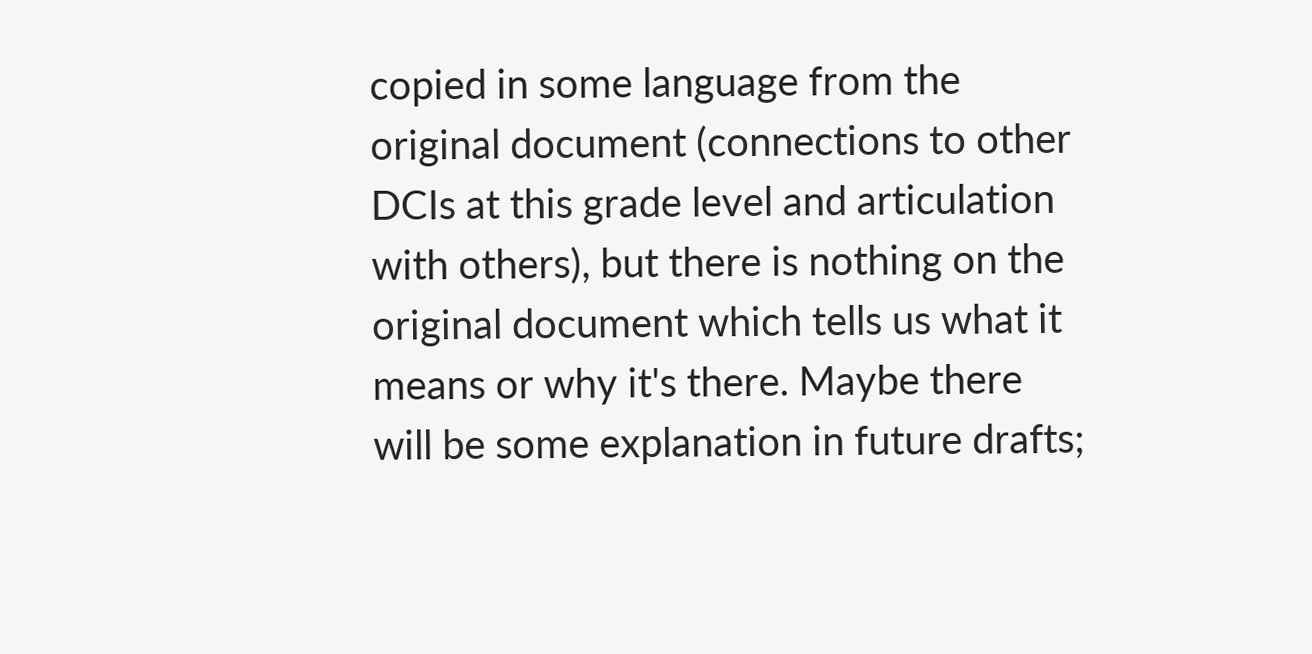copied in some language from the original document (connections to other DCIs at this grade level and articulation with others), but there is nothing on the original document which tells us what it means or why it's there. Maybe there will be some explanation in future drafts;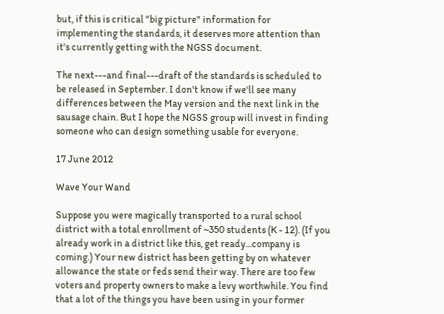but, if this is critical "big picture" information for implementing the standards, it deserves more attention than it's currently getting with the NGSS document.

The next---and final---draft of the standards is scheduled to be released in September. I don't know if we'll see many differences between the May version and the next link in the sausage chain. But I hope the NGSS group will invest in finding someone who can design something usable for everyone.

17 June 2012

Wave Your Wand

Suppose you were magically transported to a rural school district with a total enrollment of ~350 students (K - 12). (If you already work in a district like this, get ready...company is coming.) Your new district has been getting by on whatever allowance the state or feds send their way. There are too few voters and property owners to make a levy worthwhile. You find that a lot of the things you have been using in your former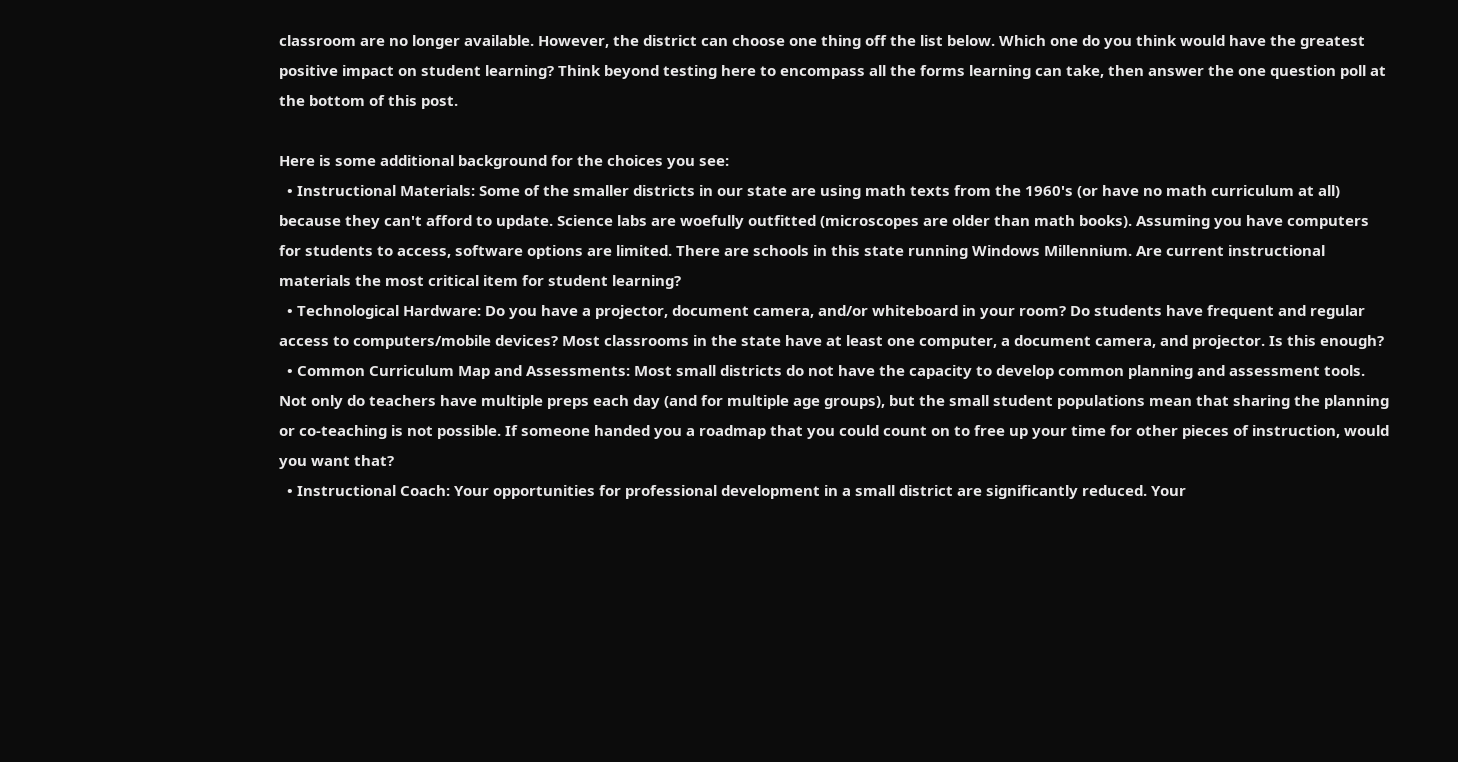classroom are no longer available. However, the district can choose one thing off the list below. Which one do you think would have the greatest positive impact on student learning? Think beyond testing here to encompass all the forms learning can take, then answer the one question poll at the bottom of this post.

Here is some additional background for the choices you see:
  • Instructional Materials: Some of the smaller districts in our state are using math texts from the 1960's (or have no math curriculum at all) because they can't afford to update. Science labs are woefully outfitted (microscopes are older than math books). Assuming you have computers for students to access, software options are limited. There are schools in this state running Windows Millennium. Are current instructional materials the most critical item for student learning?
  • Technological Hardware: Do you have a projector, document camera, and/or whiteboard in your room? Do students have frequent and regular access to computers/mobile devices? Most classrooms in the state have at least one computer, a document camera, and projector. Is this enough?
  • Common Curriculum Map and Assessments: Most small districts do not have the capacity to develop common planning and assessment tools. Not only do teachers have multiple preps each day (and for multiple age groups), but the small student populations mean that sharing the planning or co-teaching is not possible. If someone handed you a roadmap that you could count on to free up your time for other pieces of instruction, would you want that?
  • Instructional Coach: Your opportunities for professional development in a small district are significantly reduced. Your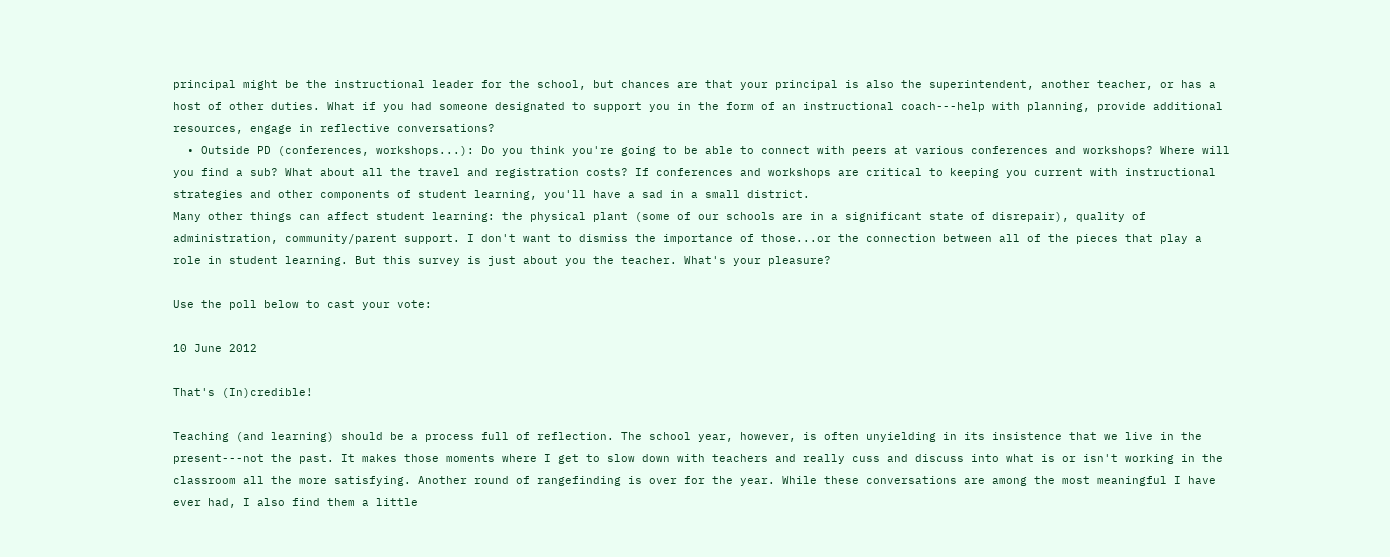principal might be the instructional leader for the school, but chances are that your principal is also the superintendent, another teacher, or has a host of other duties. What if you had someone designated to support you in the form of an instructional coach---help with planning, provide additional resources, engage in reflective conversations?
  • Outside PD (conferences, workshops...): Do you think you're going to be able to connect with peers at various conferences and workshops? Where will you find a sub? What about all the travel and registration costs? If conferences and workshops are critical to keeping you current with instructional strategies and other components of student learning, you'll have a sad in a small district.
Many other things can affect student learning: the physical plant (some of our schools are in a significant state of disrepair), quality of administration, community/parent support. I don't want to dismiss the importance of those...or the connection between all of the pieces that play a role in student learning. But this survey is just about you the teacher. What's your pleasure?

Use the poll below to cast your vote:

10 June 2012

That's (In)credible!

Teaching (and learning) should be a process full of reflection. The school year, however, is often unyielding in its insistence that we live in the present---not the past. It makes those moments where I get to slow down with teachers and really cuss and discuss into what is or isn't working in the classroom all the more satisfying. Another round of rangefinding is over for the year. While these conversations are among the most meaningful I have ever had, I also find them a little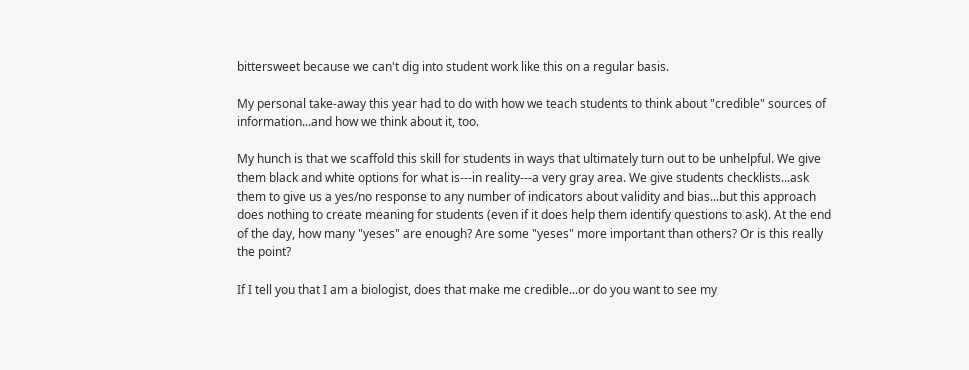bittersweet because we can't dig into student work like this on a regular basis.

My personal take-away this year had to do with how we teach students to think about "credible" sources of information...and how we think about it, too.

My hunch is that we scaffold this skill for students in ways that ultimately turn out to be unhelpful. We give them black and white options for what is---in reality---a very gray area. We give students checklists...ask them to give us a yes/no response to any number of indicators about validity and bias...but this approach does nothing to create meaning for students (even if it does help them identify questions to ask). At the end of the day, how many "yeses" are enough? Are some "yeses" more important than others? Or is this really the point?

If I tell you that I am a biologist, does that make me credible...or do you want to see my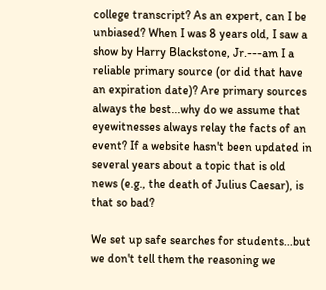college transcript? As an expert, can I be unbiased? When I was 8 years old, I saw a show by Harry Blackstone, Jr.---am I a reliable primary source (or did that have an expiration date)? Are primary sources always the best...why do we assume that eyewitnesses always relay the facts of an event? If a website hasn't been updated in several years about a topic that is old news (e.g., the death of Julius Caesar), is that so bad?

We set up safe searches for students...but we don't tell them the reasoning we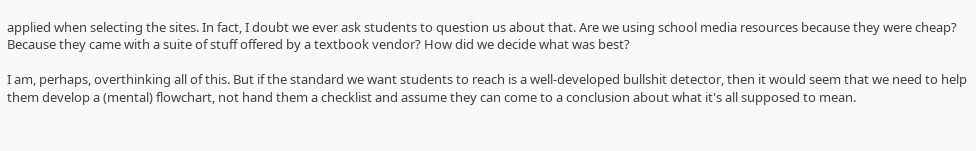applied when selecting the sites. In fact, I doubt we ever ask students to question us about that. Are we using school media resources because they were cheap? Because they came with a suite of stuff offered by a textbook vendor? How did we decide what was best?

I am, perhaps, overthinking all of this. But if the standard we want students to reach is a well-developed bullshit detector, then it would seem that we need to help them develop a (mental) flowchart, not hand them a checklist and assume they can come to a conclusion about what it's all supposed to mean.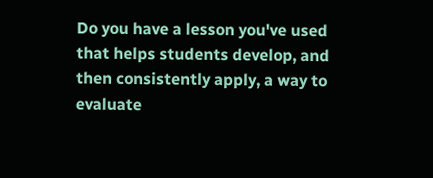Do you have a lesson you've used that helps students develop, and then consistently apply, a way to evaluate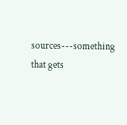sources---something that gets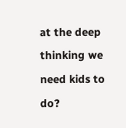at the deep thinking we need kids to do?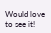Would love to see it!